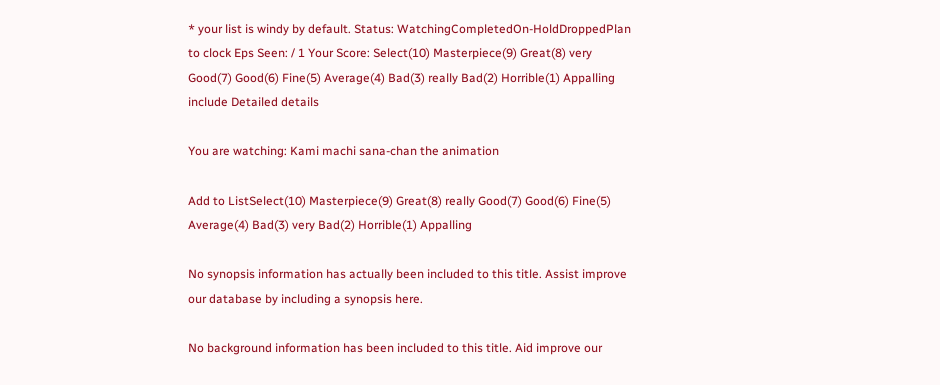* your list is windy by default. Status: WatchingCompletedOn-HoldDroppedPlan to clock Eps Seen: / 1 Your Score: Select(10) Masterpiece(9) Great(8) very Good(7) Good(6) Fine(5) Average(4) Bad(3) really Bad(2) Horrible(1) Appalling include Detailed details

You are watching: Kami machi sana-chan the animation

Add to ListSelect(10) Masterpiece(9) Great(8) really Good(7) Good(6) Fine(5) Average(4) Bad(3) very Bad(2) Horrible(1) Appalling

No synopsis information has actually been included to this title. Assist improve our database by including a synopsis here.

No background information has been included to this title. Aid improve our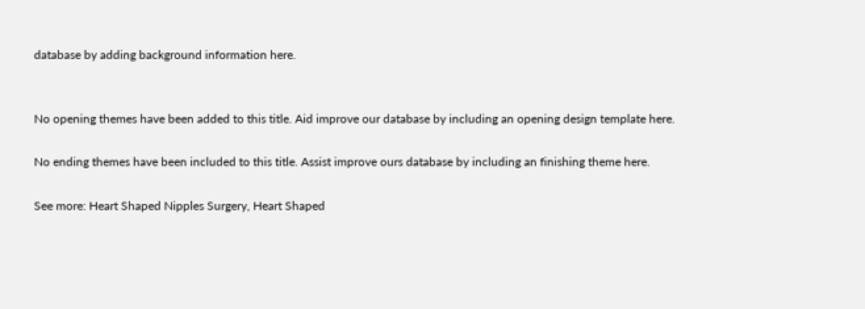database by adding background information here.


No opening themes have been added to this title. Aid improve our database by including an opening design template here.

No ending themes have been included to this title. Assist improve ours database by including an finishing theme here.

See more: Heart Shaped Nipples Surgery, Heart Shaped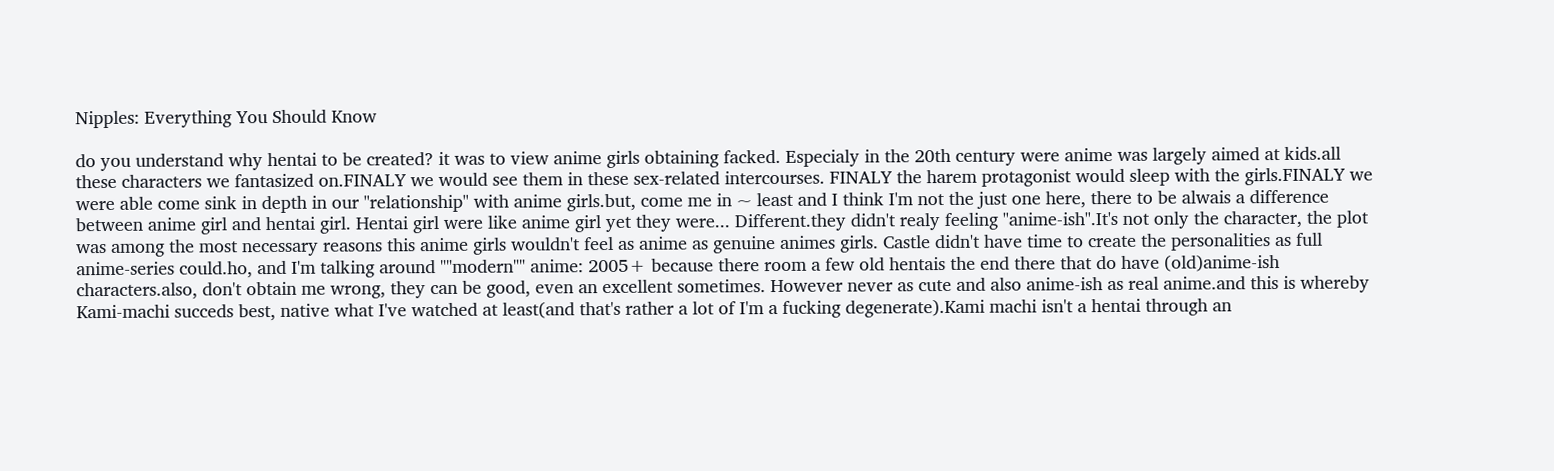Nipples: Everything You Should Know

do you understand why hentai to be created? it was to view anime girls obtaining facked. Especialy in the 20th century were anime was largely aimed at kids.all these characters we fantasized on.FINALY we would see them in these sex-related intercourses. FINALY the harem protagonist would sleep with the girls.FINALY we were able come sink in depth in our "relationship" with anime girls.but, come me in ~ least and I think I'm not the just one here, there to be alwais a difference between anime girl and hentai girl. Hentai girl were like anime girl yet they were... Different.they didn't realy feeling "anime-ish".It's not only the character, the plot was among the most necessary reasons this anime girls wouldn't feel as anime as genuine animes girls. Castle didn't have time to create the personalities as full anime-series could.ho, and I'm talking around ""modern"" anime: 2005+ because there room a few old hentais the end there that do have (old)anime-ish characters.also, don't obtain me wrong, they can be good, even an excellent sometimes. However never as cute and also anime-ish as real anime.and this is whereby Kami-machi succeds best, native what I've watched at least(and that's rather a lot of I'm a fucking degenerate).Kami machi isn't a hentai through an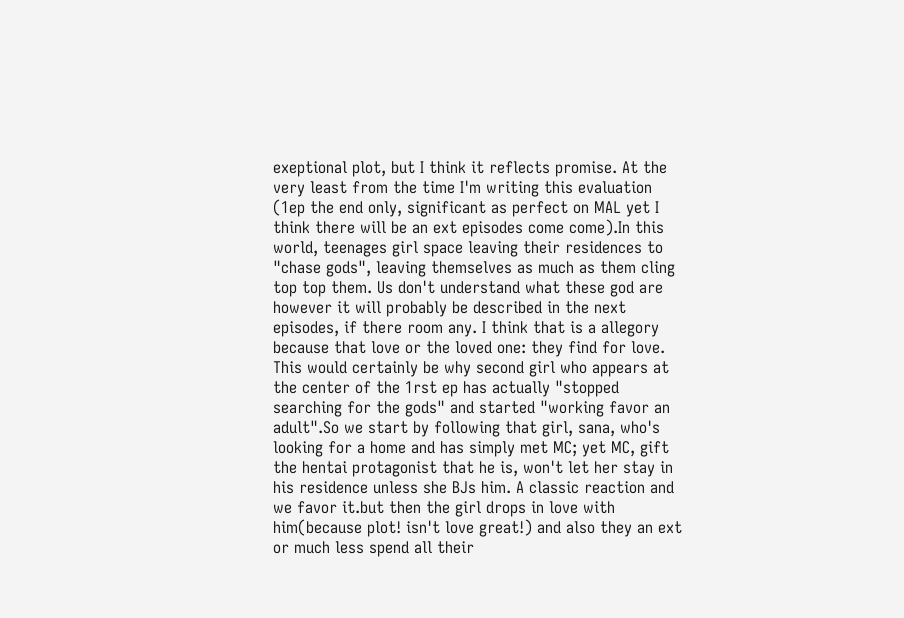exeptional plot, but I think it reflects promise. At the very least from the time I'm writing this evaluation (1ep the end only, significant as perfect on MAL yet I think there will be an ext episodes come come).In this world, teenages girl space leaving their residences to "chase gods", leaving themselves as much as them cling top top them. Us don't understand what these god are however it will probably be described in the next episodes, if there room any. I think that is a allegory because that love or the loved one: they find for love. This would certainly be why second girl who appears at the center of the 1rst ep has actually "stopped searching for the gods" and started "working favor an adult".So we start by following that girl, sana, who's looking for a home and has simply met MC; yet MC, gift the hentai protagonist that he is, won't let her stay in his residence unless she BJs him. A classic reaction and we favor it.but then the girl drops in love with him(because plot! isn't love great!) and also they an ext or much less spend all their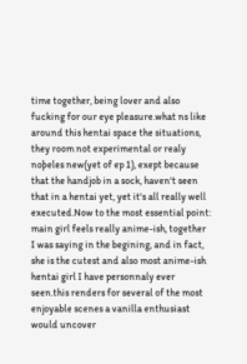time together, being lover and also fucking for our eye pleasure.what ns like around this hentai space the situations, they room not experimental or realy noþeles new(yet of ep 1), exept because that the handjob in a sock, haven't seen that in a hentai yet, yet it's all really well executed.Now to the most essential point: main girl feels really anime-ish, together I was saying in the begining, and in fact, she is the cutest and also most anime-ish hentai girl I have personnaly ever seen.this renders for several of the most enjoyable scenes a vanilla enthusiast would uncover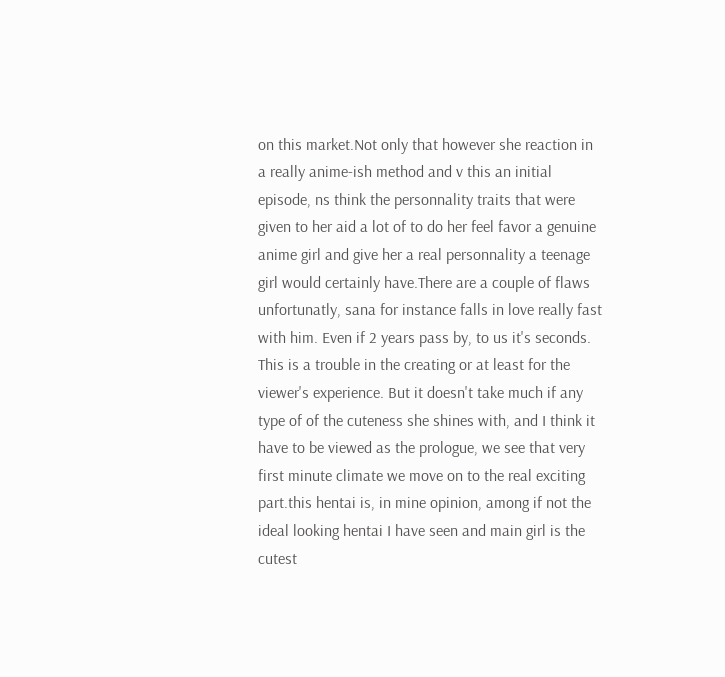on this market.Not only that however she reaction in a really anime-ish method and v this an initial episode, ns think the personnality traits that were given to her aid a lot of to do her feel favor a genuine anime girl and give her a real personnality a teenage girl would certainly have.There are a couple of flaws unfortunatly, sana for instance falls in love really fast with him. Even if 2 years pass by, to us it's seconds. This is a trouble in the creating or at least for the viewer's experience. But it doesn't take much if any type of of the cuteness she shines with, and I think it have to be viewed as the prologue, we see that very first minute climate we move on to the real exciting part.this hentai is, in mine opinion, among if not the ideal looking hentai I have seen and main girl is the cutest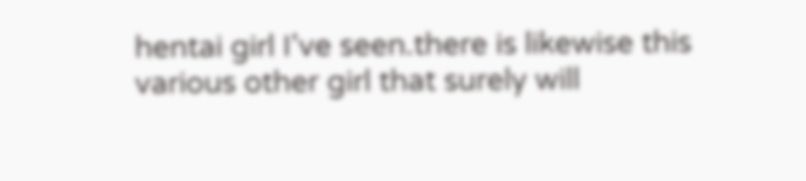hentai girl I've seen.there is likewise this various other girl that surely will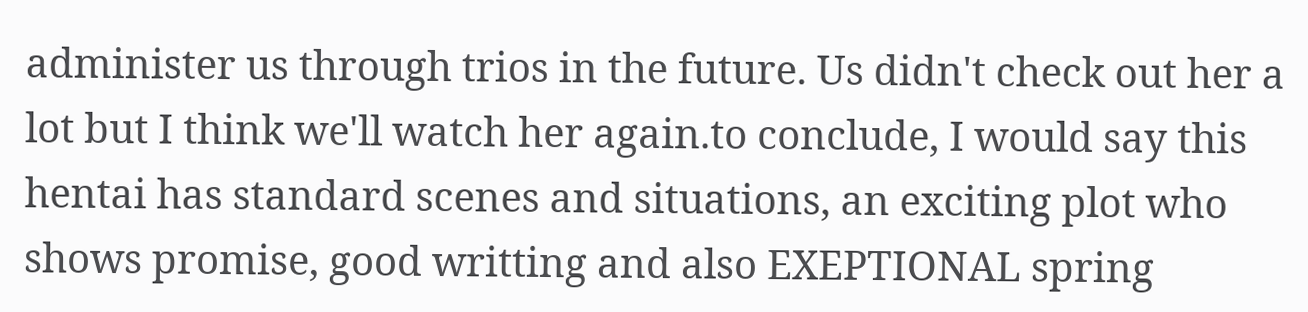administer us through trios in the future. Us didn't check out her a lot but I think we'll watch her again.to conclude, I would say this hentai has standard scenes and situations, an exciting plot who shows promise, good writting and also EXEPTIONAL spring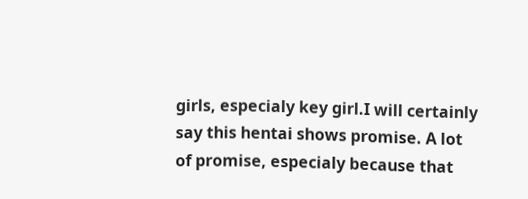girls, especialy key girl.I will certainly say this hentai shows promise. A lot of promise, especialy because that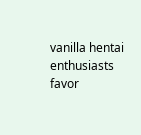vanilla hentai enthusiasts favor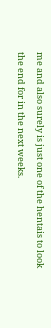me and also surely is just one of the hentais to look the end for in the next weeks.